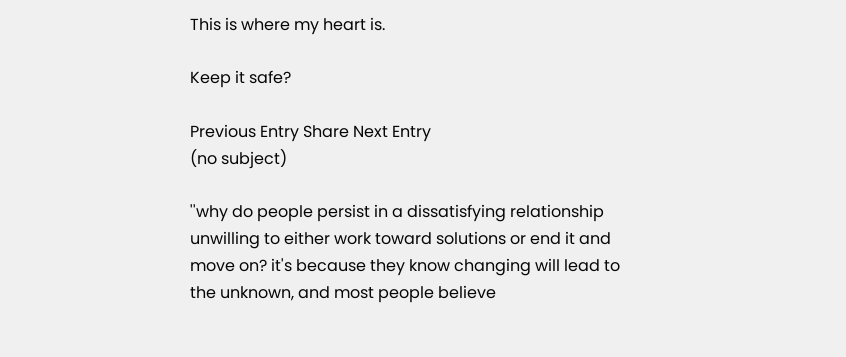This is where my heart is.

Keep it safe?

Previous Entry Share Next Entry
(no subject)

''why do people persist in a dissatisfying relationship unwilling to either work toward solutions or end it and move on? it's because they know changing will lead to the unknown, and most people believe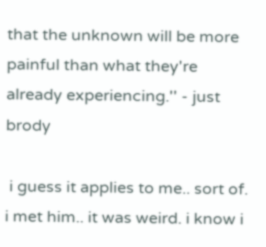that the unknown will be more painful than what they're already experiencing.'' - just brody

 i guess it applies to me.. sort of. i met him.. it was weird. i know i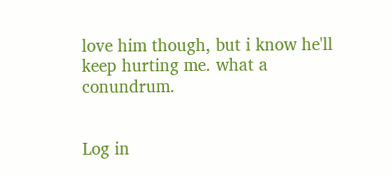love him though, but i know he'll keep hurting me. what a conundrum.


Log in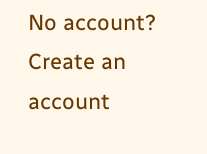No account? Create an account